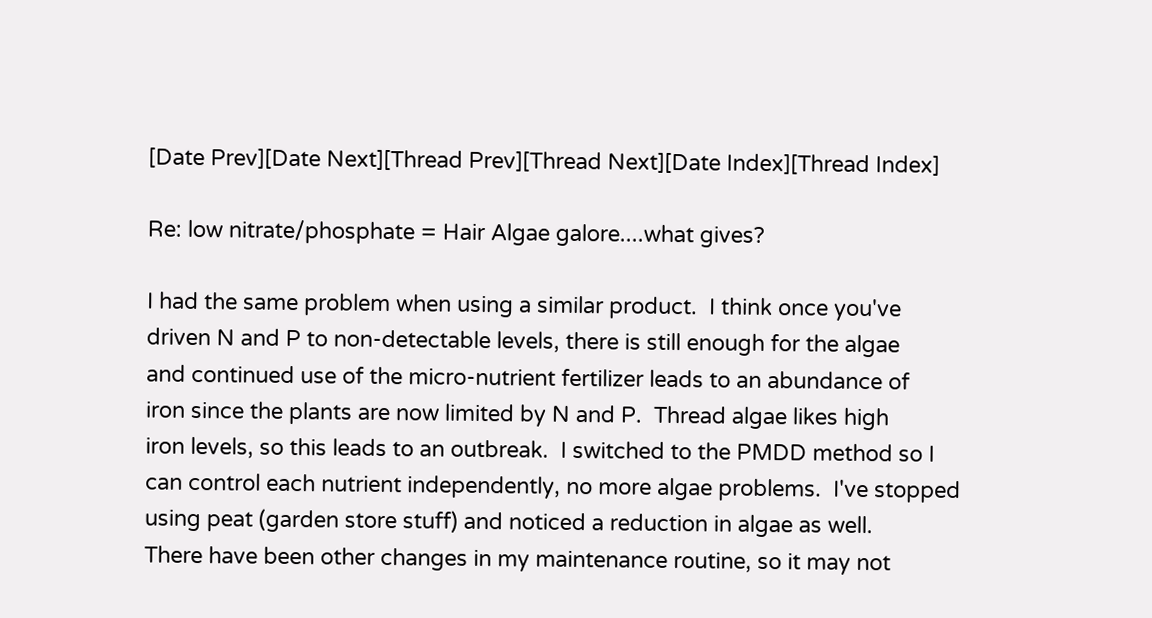[Date Prev][Date Next][Thread Prev][Thread Next][Date Index][Thread Index]

Re: low nitrate/phosphate = Hair Algae galore....what gives?

I had the same problem when using a similar product.  I think once you've
driven N and P to non-detectable levels, there is still enough for the algae
and continued use of the micro-nutrient fertilizer leads to an abundance of
iron since the plants are now limited by N and P.  Thread algae likes high
iron levels, so this leads to an outbreak.  I switched to the PMDD method so I
can control each nutrient independently, no more algae problems.  I've stopped
using peat (garden store stuff) and noticed a reduction in algae as well.
There have been other changes in my maintenance routine, so it may not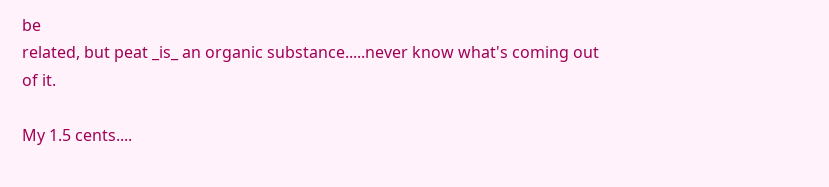be
related, but peat _is_ an organic substance.....never know what's coming out
of it.

My 1.5 cents....